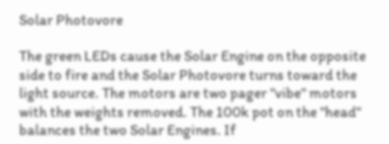Solar Photovore

The green LEDs cause the Solar Engine on the opposite side to fire and the Solar Photovore turns toward the light source. The motors are two pager "vibe" motors with the weights removed. The 100k pot on the "head" balances the two Solar Engines. If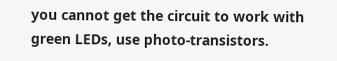you cannot get the circuit to work with green LEDs, use photo-transistors.